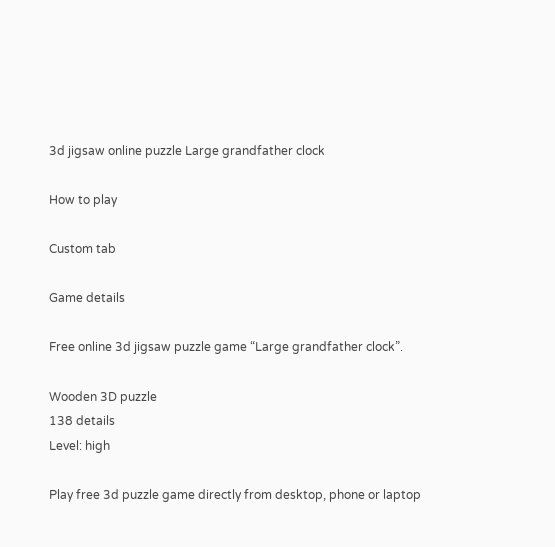3d jigsaw online puzzle Large grandfather clock

How to play

Custom tab

Game details

Free online 3d jigsaw puzzle game “Large grandfather clock”.

Wooden 3D puzzle
138 details
Level: high

Play free 3d puzzle game directly from desktop, phone or laptop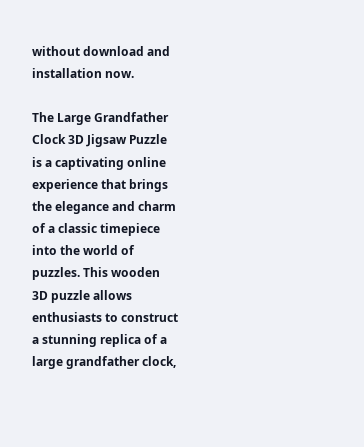without download and installation now.

The Large Grandfather Clock 3D Jigsaw Puzzle is a captivating online experience that brings the elegance and charm of a classic timepiece into the world of puzzles. This wooden 3D puzzle allows enthusiasts to construct a stunning replica of a large grandfather clock,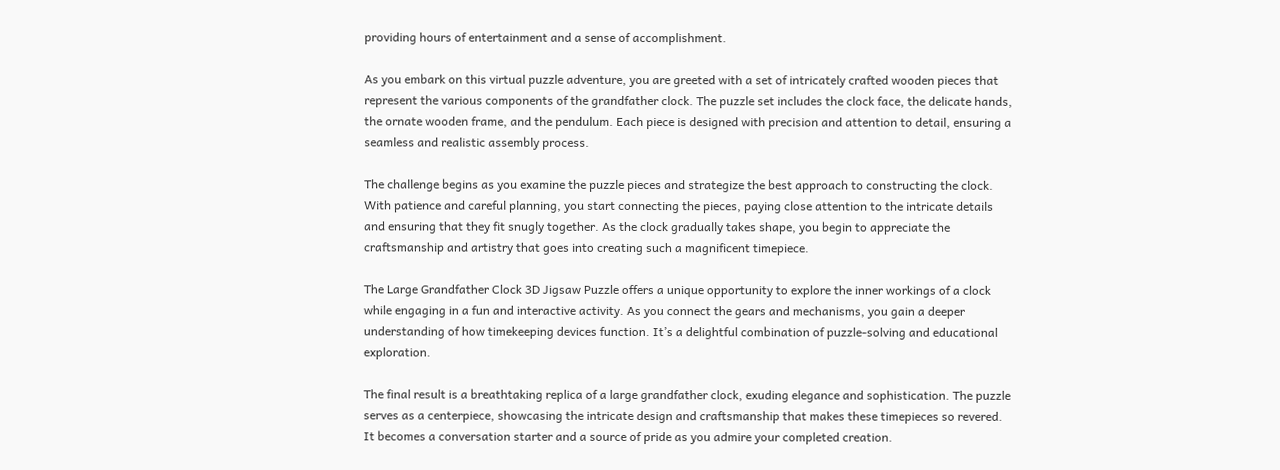providing hours of entertainment and a sense of accomplishment.

As you embark on this virtual puzzle adventure, you are greeted with a set of intricately crafted wooden pieces that represent the various components of the grandfather clock. The puzzle set includes the clock face, the delicate hands, the ornate wooden frame, and the pendulum. Each piece is designed with precision and attention to detail, ensuring a seamless and realistic assembly process.

The challenge begins as you examine the puzzle pieces and strategize the best approach to constructing the clock. With patience and careful planning, you start connecting the pieces, paying close attention to the intricate details and ensuring that they fit snugly together. As the clock gradually takes shape, you begin to appreciate the craftsmanship and artistry that goes into creating such a magnificent timepiece.

The Large Grandfather Clock 3D Jigsaw Puzzle offers a unique opportunity to explore the inner workings of a clock while engaging in a fun and interactive activity. As you connect the gears and mechanisms, you gain a deeper understanding of how timekeeping devices function. It’s a delightful combination of puzzle-solving and educational exploration.

The final result is a breathtaking replica of a large grandfather clock, exuding elegance and sophistication. The puzzle serves as a centerpiece, showcasing the intricate design and craftsmanship that makes these timepieces so revered. It becomes a conversation starter and a source of pride as you admire your completed creation.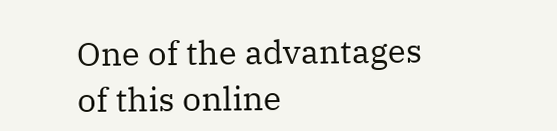One of the advantages of this online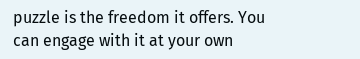puzzle is the freedom it offers. You can engage with it at your own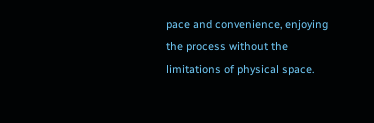pace and convenience, enjoying the process without the limitations of physical space.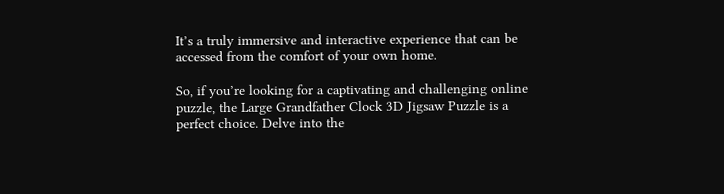It’s a truly immersive and interactive experience that can be accessed from the comfort of your own home.

So, if you’re looking for a captivating and challenging online puzzle, the Large Grandfather Clock 3D Jigsaw Puzzle is a perfect choice. Delve into the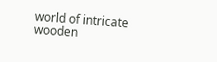world of intricate wooden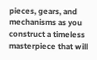pieces, gears, and mechanisms as you construct a timeless masterpiece that will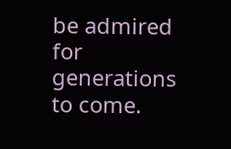be admired for generations to come.